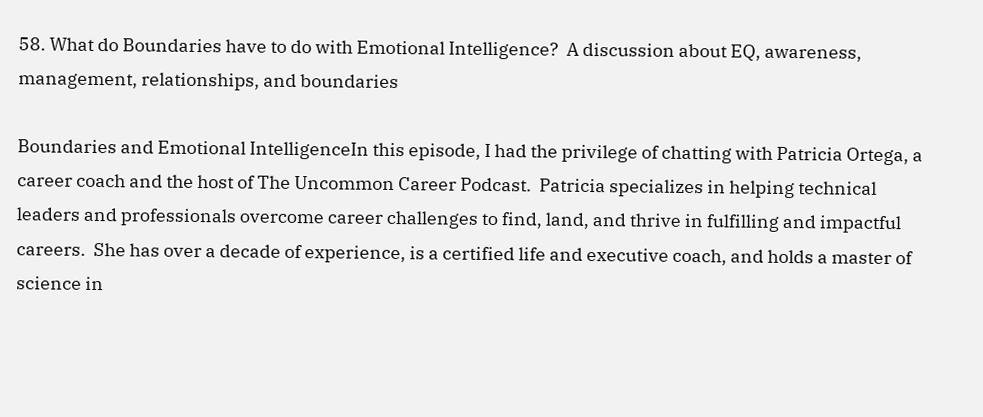58. What do Boundaries have to do with Emotional Intelligence?  A discussion about EQ, awareness, management, relationships, and boundaries

Boundaries and Emotional IntelligenceIn this episode, I had the privilege of chatting with Patricia Ortega, a career coach and the host of The Uncommon Career Podcast.  Patricia specializes in helping technical leaders and professionals overcome career challenges to find, land, and thrive in fulfilling and impactful careers.  She has over a decade of experience, is a certified life and executive coach, and holds a master of science in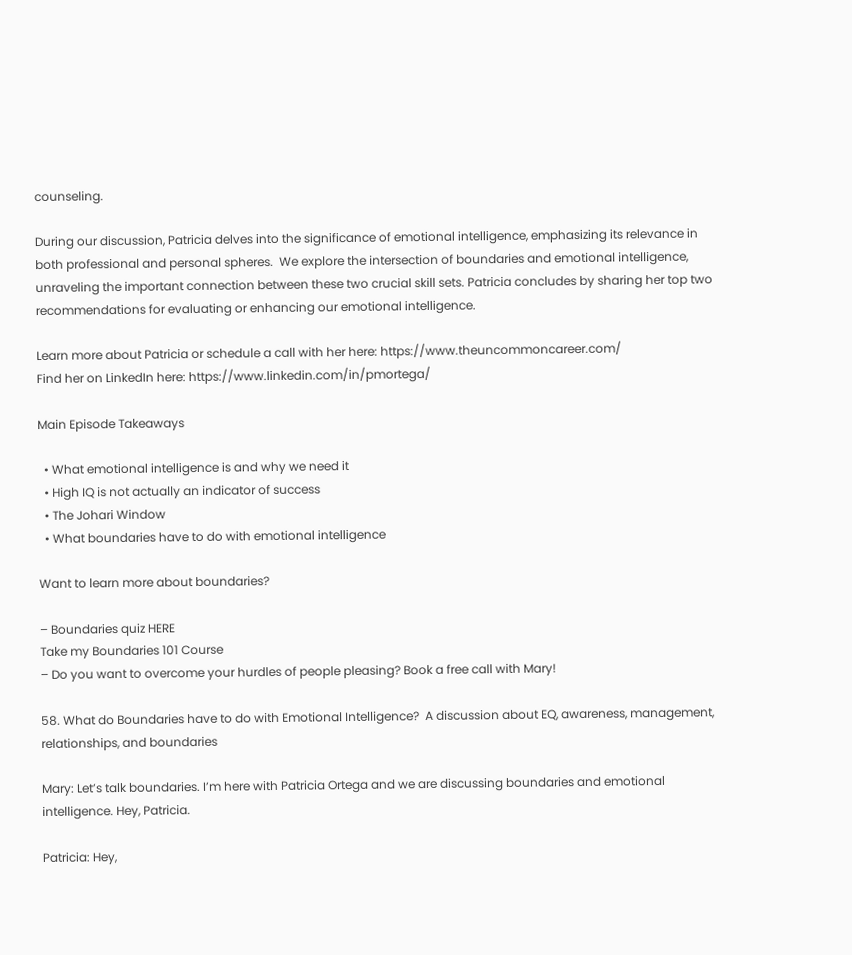counseling.

During our discussion, Patricia delves into the significance of emotional intelligence, emphasizing its relevance in both professional and personal spheres.  We explore the intersection of boundaries and emotional intelligence, unraveling the important connection between these two crucial skill sets. Patricia concludes by sharing her top two recommendations for evaluating or enhancing our emotional intelligence.

Learn more about Patricia or schedule a call with her here: https://www.theuncommoncareer.com/
Find her on LinkedIn here: https://www.linkedin.com/in/pmortega/

Main Episode Takeaways

  • What emotional intelligence is and why we need it
  • High IQ is not actually an indicator of success
  • The Johari Window
  • What boundaries have to do with emotional intelligence

Want to learn more about boundaries?

– Boundaries quiz HERE
Take my Boundaries 101 Course
– Do you want to overcome your hurdles of people pleasing? Book a free call with Mary!

58. What do Boundaries have to do with Emotional Intelligence?  A discussion about EQ, awareness, management, relationships, and boundaries

Mary: Let’s talk boundaries. I’m here with Patricia Ortega and we are discussing boundaries and emotional intelligence. Hey, Patricia.

Patricia: Hey,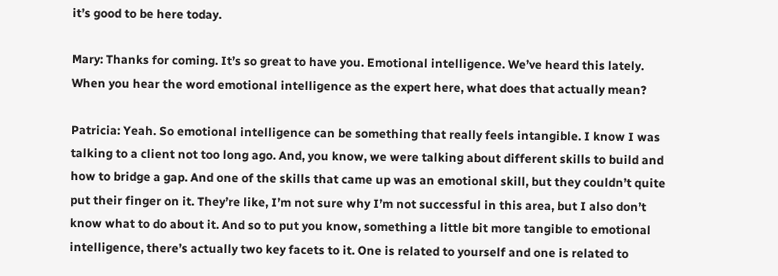it’s good to be here today.

Mary: Thanks for coming. It’s so great to have you. Emotional intelligence. We’ve heard this lately. When you hear the word emotional intelligence as the expert here, what does that actually mean?

Patricia: Yeah. So emotional intelligence can be something that really feels intangible. I know I was talking to a client not too long ago. And, you know, we were talking about different skills to build and how to bridge a gap. And one of the skills that came up was an emotional skill, but they couldn’t quite put their finger on it. They’re like, I’m not sure why I’m not successful in this area, but I also don’t know what to do about it. And so to put you know, something a little bit more tangible to emotional intelligence, there’s actually two key facets to it. One is related to yourself and one is related to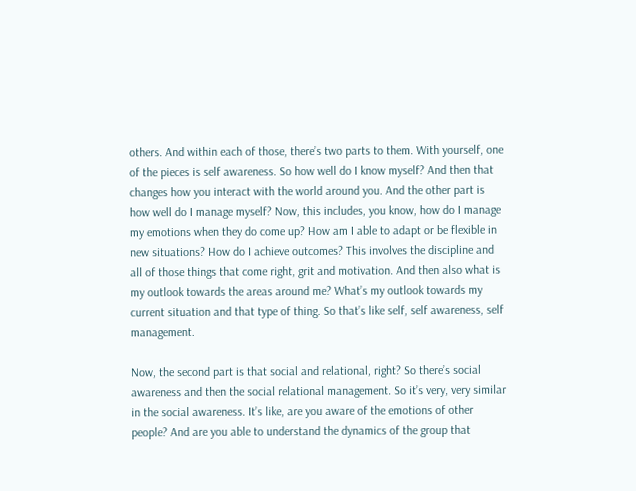others. And within each of those, there’s two parts to them. With yourself, one of the pieces is self awareness. So how well do I know myself? And then that changes how you interact with the world around you. And the other part is how well do I manage myself? Now, this includes, you know, how do I manage my emotions when they do come up? How am I able to adapt or be flexible in new situations? How do I achieve outcomes? This involves the discipline and all of those things that come right, grit and motivation. And then also what is my outlook towards the areas around me? What’s my outlook towards my current situation and that type of thing. So that’s like self, self awareness, self management.

Now, the second part is that social and relational, right? So there’s social awareness and then the social relational management. So it’s very, very similar in the social awareness. It’s like, are you aware of the emotions of other people? And are you able to understand the dynamics of the group that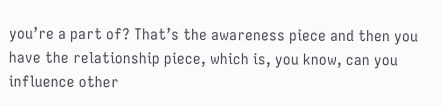you’re a part of? That’s the awareness piece and then you have the relationship piece, which is, you know, can you influence other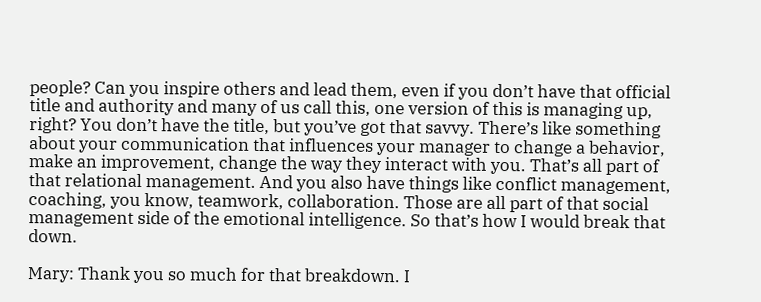people? Can you inspire others and lead them, even if you don’t have that official title and authority and many of us call this, one version of this is managing up, right? You don’t have the title, but you’ve got that savvy. There’s like something about your communication that influences your manager to change a behavior, make an improvement, change the way they interact with you. That’s all part of that relational management. And you also have things like conflict management, coaching, you know, teamwork, collaboration. Those are all part of that social management side of the emotional intelligence. So that’s how I would break that down.

Mary: Thank you so much for that breakdown. I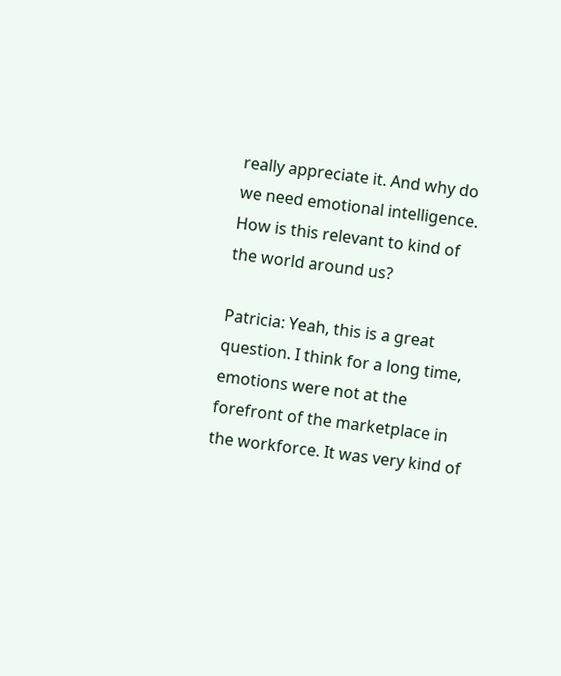really appreciate it. And why do we need emotional intelligence. How is this relevant to kind of the world around us?

Patricia: Yeah, this is a great question. I think for a long time, emotions were not at the forefront of the marketplace in the workforce. It was very kind of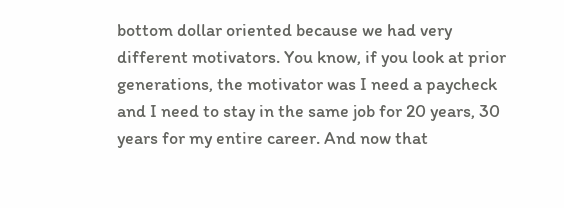bottom dollar oriented because we had very different motivators. You know, if you look at prior generations, the motivator was I need a paycheck and I need to stay in the same job for 20 years, 30 years for my entire career. And now that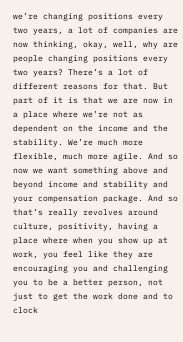we’re changing positions every two years, a lot of companies are now thinking, okay, well, why are people changing positions every two years? There’s a lot of different reasons for that. But part of it is that we are now in a place where we’re not as dependent on the income and the stability. We’re much more flexible, much more agile. And so now we want something above and beyond income and stability and your compensation package. And so that’s really revolves around culture, positivity, having a place where when you show up at work, you feel like they are encouraging you and challenging you to be a better person, not just to get the work done and to clock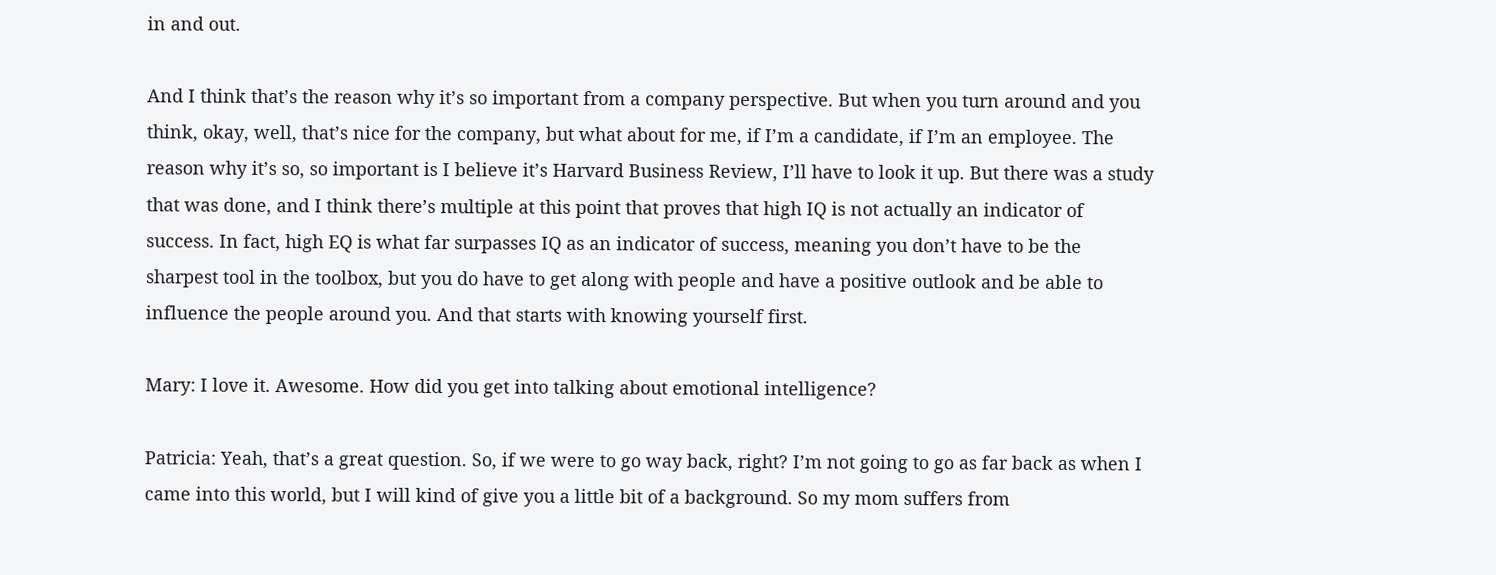in and out.

And I think that’s the reason why it’s so important from a company perspective. But when you turn around and you think, okay, well, that’s nice for the company, but what about for me, if I’m a candidate, if I’m an employee. The reason why it’s so, so important is I believe it’s Harvard Business Review, I’ll have to look it up. But there was a study that was done, and I think there’s multiple at this point that proves that high IQ is not actually an indicator of success. In fact, high EQ is what far surpasses IQ as an indicator of success, meaning you don’t have to be the sharpest tool in the toolbox, but you do have to get along with people and have a positive outlook and be able to influence the people around you. And that starts with knowing yourself first.

Mary: I love it. Awesome. How did you get into talking about emotional intelligence?

Patricia: Yeah, that’s a great question. So, if we were to go way back, right? I’m not going to go as far back as when I came into this world, but I will kind of give you a little bit of a background. So my mom suffers from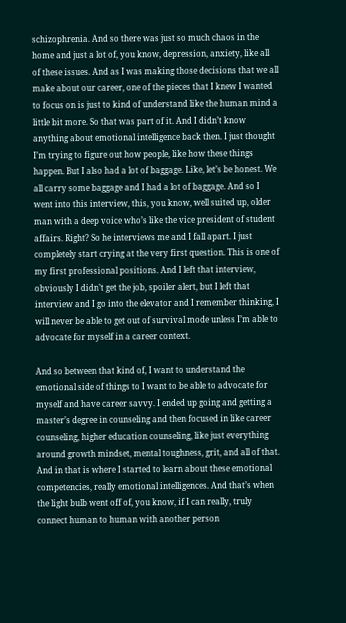schizophrenia. And so there was just so much chaos in the home and just a lot of, you know, depression, anxiety, like all of these issues. And as I was making those decisions that we all make about our career, one of the pieces that I knew I wanted to focus on is just to kind of understand like the human mind a little bit more. So that was part of it. And I didn’t know anything about emotional intelligence back then. I just thought I’m trying to figure out how people, like how these things happen. But I also had a lot of baggage. Like, let’s be honest. We all carry some baggage and I had a lot of baggage. And so I went into this interview, this, you know, well suited up, older man with a deep voice who’s like the vice president of student affairs. Right? So he interviews me and I fall apart. I just completely start crying at the very first question. This is one of my first professional positions. And I left that interview, obviously I didn’t get the job, spoiler alert, but I left that interview and I go into the elevator and I remember thinking, I will never be able to get out of survival mode unless I’m able to advocate for myself in a career context.

And so between that kind of, I want to understand the emotional side of things to I want to be able to advocate for myself and have career savvy. I ended up going and getting a master’s degree in counseling and then focused in like career counseling, higher education counseling, like just everything around growth mindset, mental toughness, grit, and all of that. And in that is where I started to learn about these emotional competencies, really emotional intelligences. And that’s when the light bulb went off of, you know, if I can really, truly connect human to human with another person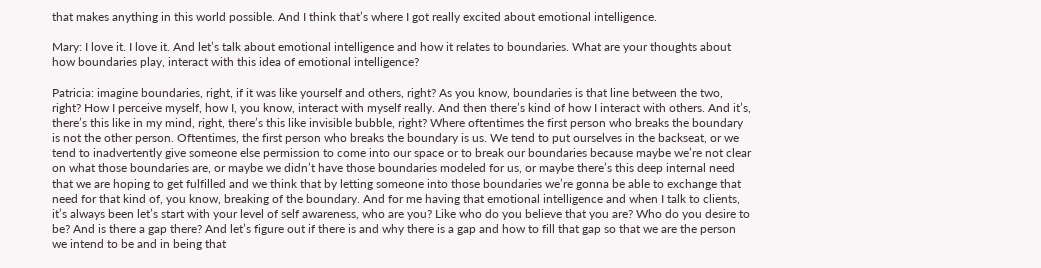that makes anything in this world possible. And I think that’s where I got really excited about emotional intelligence.

Mary: I love it. I love it. And let’s talk about emotional intelligence and how it relates to boundaries. What are your thoughts about how boundaries play, interact with this idea of emotional intelligence?

Patricia: imagine boundaries, right, if it was like yourself and others, right? As you know, boundaries is that line between the two, right? How I perceive myself, how I, you know, interact with myself really. And then there’s kind of how I interact with others. And it’s, there’s this like in my mind, right, there’s this like invisible bubble, right? Where oftentimes the first person who breaks the boundary is not the other person. Oftentimes, the first person who breaks the boundary is us. We tend to put ourselves in the backseat, or we tend to inadvertently give someone else permission to come into our space or to break our boundaries because maybe we’re not clear on what those boundaries are, or maybe we didn’t have those boundaries modeled for us, or maybe there’s this deep internal need that we are hoping to get fulfilled and we think that by letting someone into those boundaries we’re gonna be able to exchange that need for that kind of, you know, breaking of the boundary. And for me having that emotional intelligence and when I talk to clients, it’s always been let’s start with your level of self awareness, who are you? Like who do you believe that you are? Who do you desire to be? And is there a gap there? And let’s figure out if there is and why there is a gap and how to fill that gap so that we are the person we intend to be and in being that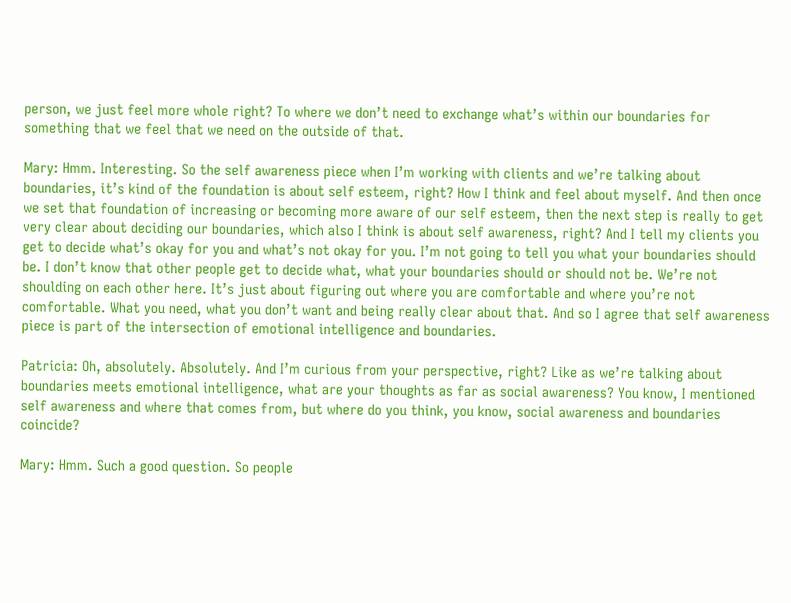person, we just feel more whole right? To where we don’t need to exchange what’s within our boundaries for something that we feel that we need on the outside of that.

Mary: Hmm. Interesting. So the self awareness piece when I’m working with clients and we’re talking about boundaries, it’s kind of the foundation is about self esteem, right? How I think and feel about myself. And then once we set that foundation of increasing or becoming more aware of our self esteem, then the next step is really to get very clear about deciding our boundaries, which also I think is about self awareness, right? And I tell my clients you get to decide what’s okay for you and what’s not okay for you. I’m not going to tell you what your boundaries should be. I don’t know that other people get to decide what, what your boundaries should or should not be. We’re not shoulding on each other here. It’s just about figuring out where you are comfortable and where you’re not comfortable. What you need, what you don’t want and being really clear about that. And so I agree that self awareness piece is part of the intersection of emotional intelligence and boundaries.

Patricia: Oh, absolutely. Absolutely. And I’m curious from your perspective, right? Like as we’re talking about boundaries meets emotional intelligence, what are your thoughts as far as social awareness? You know, I mentioned self awareness and where that comes from, but where do you think, you know, social awareness and boundaries coincide?

Mary: Hmm. Such a good question. So people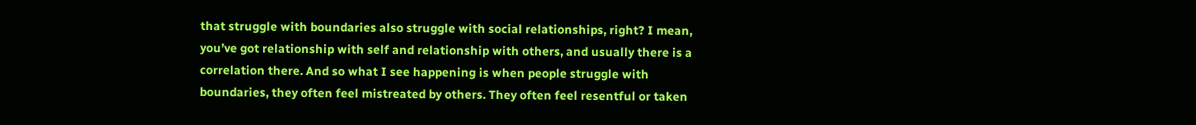that struggle with boundaries also struggle with social relationships, right? I mean, you’ve got relationship with self and relationship with others, and usually there is a correlation there. And so what I see happening is when people struggle with boundaries, they often feel mistreated by others. They often feel resentful or taken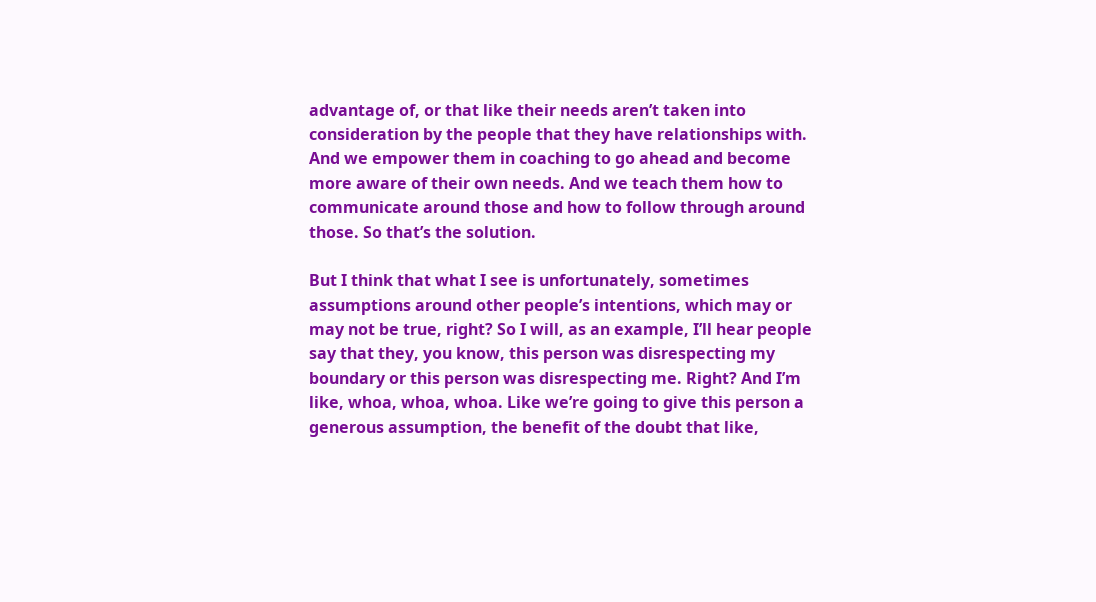advantage of, or that like their needs aren’t taken into consideration by the people that they have relationships with. And we empower them in coaching to go ahead and become more aware of their own needs. And we teach them how to communicate around those and how to follow through around those. So that’s the solution.

But I think that what I see is unfortunately, sometimes assumptions around other people’s intentions, which may or may not be true, right? So I will, as an example, I’ll hear people say that they, you know, this person was disrespecting my boundary or this person was disrespecting me. Right? And I’m like, whoa, whoa, whoa. Like we’re going to give this person a generous assumption, the benefit of the doubt that like,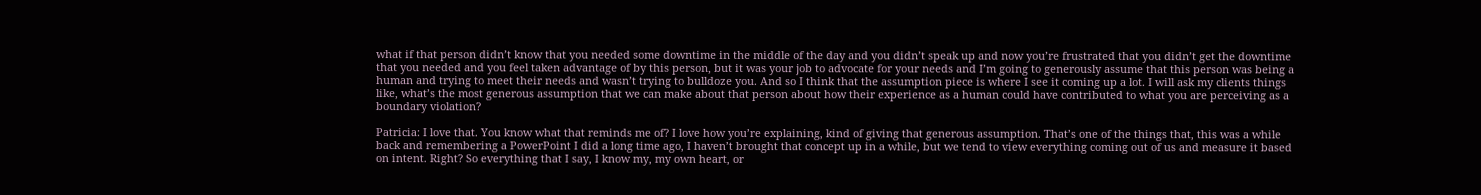what if that person didn’t know that you needed some downtime in the middle of the day and you didn’t speak up and now you’re frustrated that you didn’t get the downtime that you needed and you feel taken advantage of by this person, but it was your job to advocate for your needs and I’m going to generously assume that this person was being a human and trying to meet their needs and wasn’t trying to bulldoze you. And so I think that the assumption piece is where I see it coming up a lot. I will ask my clients things like, what’s the most generous assumption that we can make about that person about how their experience as a human could have contributed to what you are perceiving as a boundary violation?

Patricia: I love that. You know what that reminds me of? I love how you’re explaining, kind of giving that generous assumption. That’s one of the things that, this was a while back and remembering a PowerPoint I did a long time ago, I haven’t brought that concept up in a while, but we tend to view everything coming out of us and measure it based on intent. Right? So everything that I say, I know my, my own heart, or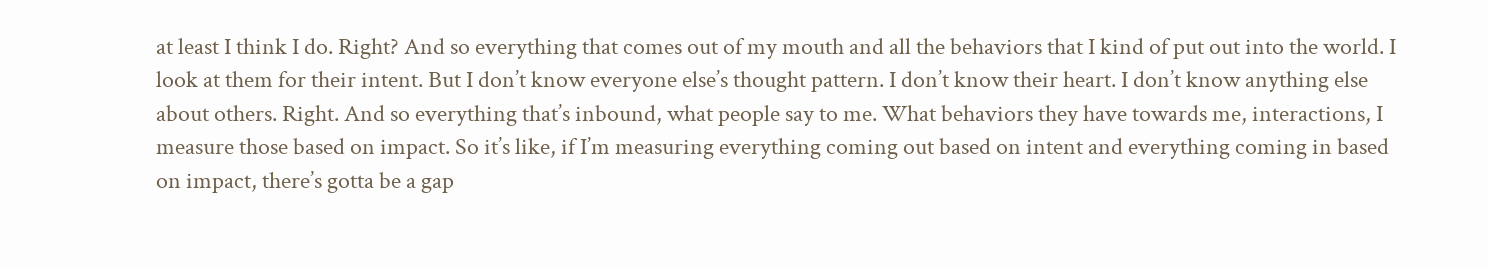at least I think I do. Right? And so everything that comes out of my mouth and all the behaviors that I kind of put out into the world. I look at them for their intent. But I don’t know everyone else’s thought pattern. I don’t know their heart. I don’t know anything else about others. Right. And so everything that’s inbound, what people say to me. What behaviors they have towards me, interactions, I measure those based on impact. So it’s like, if I’m measuring everything coming out based on intent and everything coming in based on impact, there’s gotta be a gap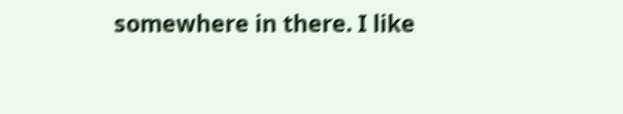somewhere in there. I like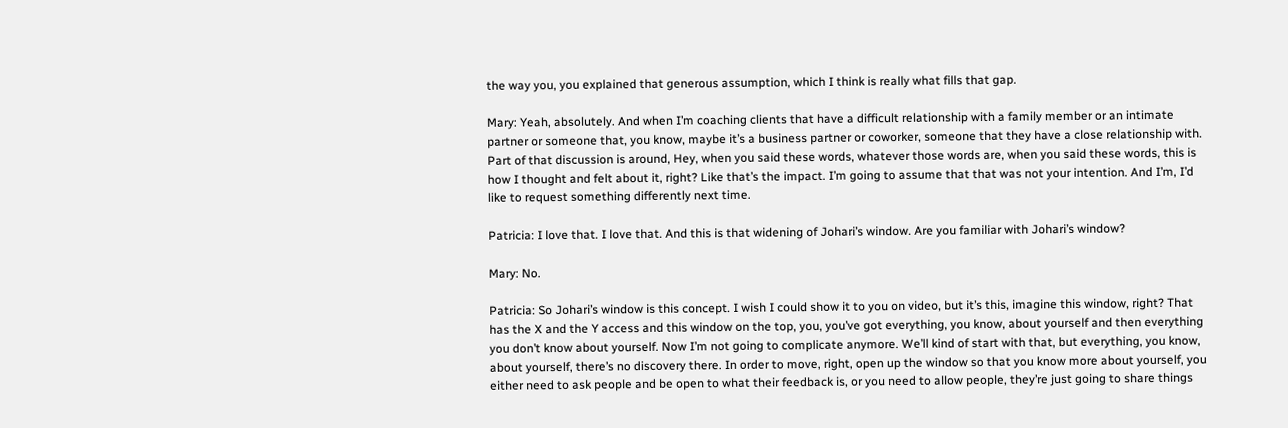the way you, you explained that generous assumption, which I think is really what fills that gap.

Mary: Yeah, absolutely. And when I’m coaching clients that have a difficult relationship with a family member or an intimate partner or someone that, you know, maybe it’s a business partner or coworker, someone that they have a close relationship with. Part of that discussion is around, Hey, when you said these words, whatever those words are, when you said these words, this is how I thought and felt about it, right? Like that’s the impact. I’m going to assume that that was not your intention. And I’m, I’d like to request something differently next time.

Patricia: I love that. I love that. And this is that widening of Johari’s window. Are you familiar with Johari’s window?

Mary: No.

Patricia: So Johari’s window is this concept. I wish I could show it to you on video, but it’s this, imagine this window, right? That has the X and the Y access and this window on the top, you, you’ve got everything, you know, about yourself and then everything you don’t know about yourself. Now I’m not going to complicate anymore. We’ll kind of start with that, but everything, you know, about yourself, there’s no discovery there. In order to move, right, open up the window so that you know more about yourself, you either need to ask people and be open to what their feedback is, or you need to allow people, they’re just going to share things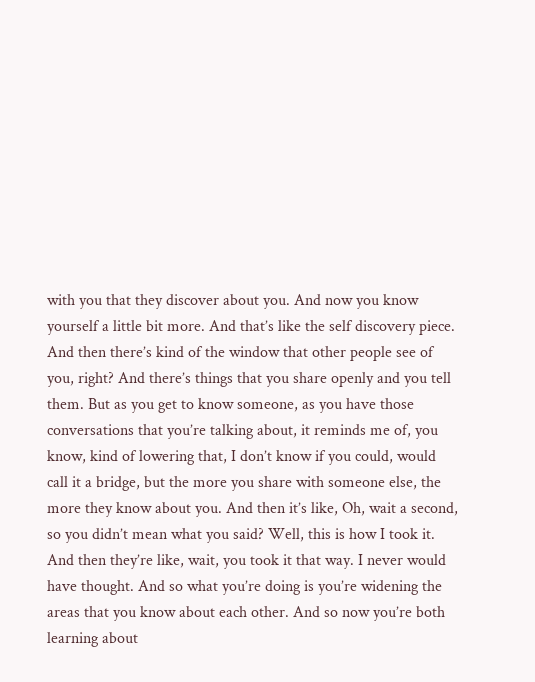with you that they discover about you. And now you know yourself a little bit more. And that’s like the self discovery piece. And then there’s kind of the window that other people see of you, right? And there’s things that you share openly and you tell them. But as you get to know someone, as you have those conversations that you’re talking about, it reminds me of, you know, kind of lowering that, I don’t know if you could, would call it a bridge, but the more you share with someone else, the more they know about you. And then it’s like, Oh, wait a second, so you didn’t mean what you said? Well, this is how I took it. And then they’re like, wait, you took it that way. I never would have thought. And so what you’re doing is you’re widening the areas that you know about each other. And so now you’re both learning about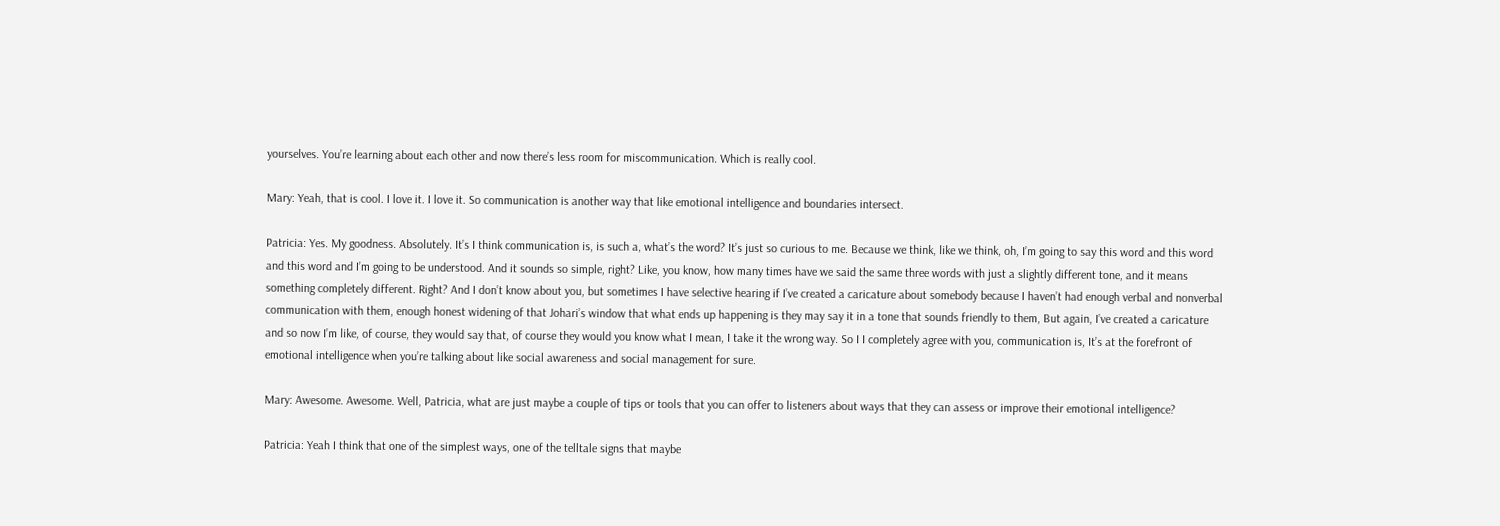yourselves. You’re learning about each other and now there’s less room for miscommunication. Which is really cool.

Mary: Yeah, that is cool. I love it. I love it. So communication is another way that like emotional intelligence and boundaries intersect.

Patricia: Yes. My goodness. Absolutely. It’s I think communication is, is such a, what’s the word? It’s just so curious to me. Because we think, like we think, oh, I’m going to say this word and this word and this word and I’m going to be understood. And it sounds so simple, right? Like, you know, how many times have we said the same three words with just a slightly different tone, and it means something completely different. Right? And I don’t know about you, but sometimes I have selective hearing if I’ve created a caricature about somebody because I haven’t had enough verbal and nonverbal communication with them, enough honest widening of that Johari’s window that what ends up happening is they may say it in a tone that sounds friendly to them, But again, I’ve created a caricature and so now I’m like, of course, they would say that, of course they would you know what I mean, I take it the wrong way. So I I completely agree with you, communication is, It’s at the forefront of emotional intelligence when you’re talking about like social awareness and social management for sure.

Mary: Awesome. Awesome. Well, Patricia, what are just maybe a couple of tips or tools that you can offer to listeners about ways that they can assess or improve their emotional intelligence?

Patricia: Yeah I think that one of the simplest ways, one of the telltale signs that maybe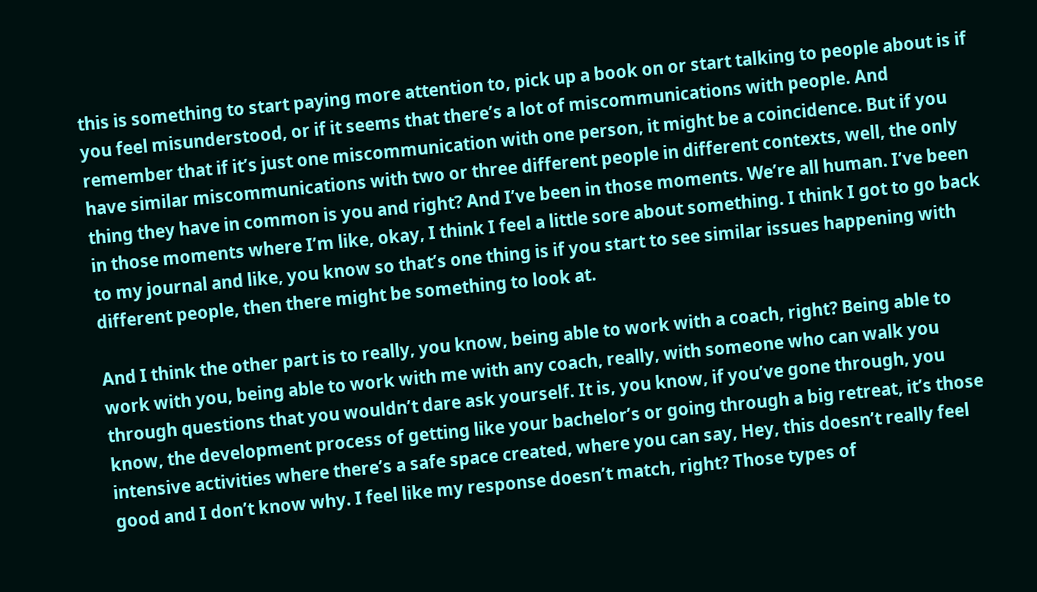this is something to start paying more attention to, pick up a book on or start talking to people about is if you feel misunderstood, or if it seems that there’s a lot of miscommunications with people. And remember that if it’s just one miscommunication with one person, it might be a coincidence. But if you have similar miscommunications with two or three different people in different contexts, well, the only thing they have in common is you and right? And I’ve been in those moments. We’re all human. I’ve been in those moments where I’m like, okay, I think I feel a little sore about something. I think I got to go back to my journal and like, you know so that’s one thing is if you start to see similar issues happening with different people, then there might be something to look at.

And I think the other part is to really, you know, being able to work with a coach, right? Being able to work with you, being able to work with me with any coach, really, with someone who can walk you through questions that you wouldn’t dare ask yourself. It is, you know, if you’ve gone through, you know, the development process of getting like your bachelor’s or going through a big retreat, it’s those intensive activities where there’s a safe space created, where you can say, Hey, this doesn’t really feel good and I don’t know why. I feel like my response doesn’t match, right? Those types of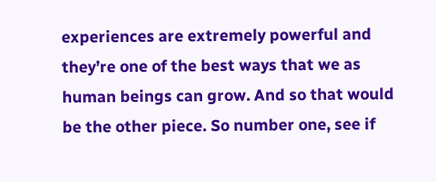experiences are extremely powerful and they’re one of the best ways that we as human beings can grow. And so that would be the other piece. So number one, see if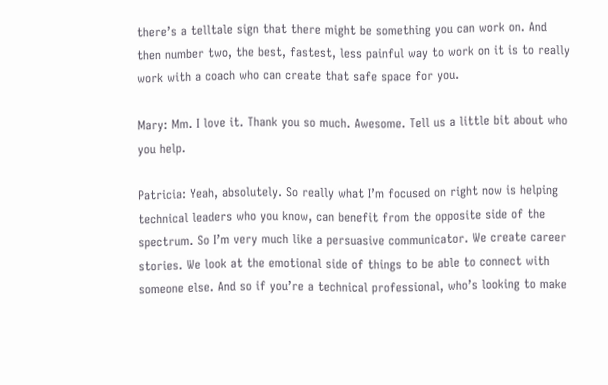there’s a telltale sign that there might be something you can work on. And then number two, the best, fastest, less painful way to work on it is to really work with a coach who can create that safe space for you.

Mary: Mm. I love it. Thank you so much. Awesome. Tell us a little bit about who you help.

Patricia: Yeah, absolutely. So really what I’m focused on right now is helping technical leaders who you know, can benefit from the opposite side of the spectrum. So I’m very much like a persuasive communicator. We create career stories. We look at the emotional side of things to be able to connect with someone else. And so if you’re a technical professional, who’s looking to make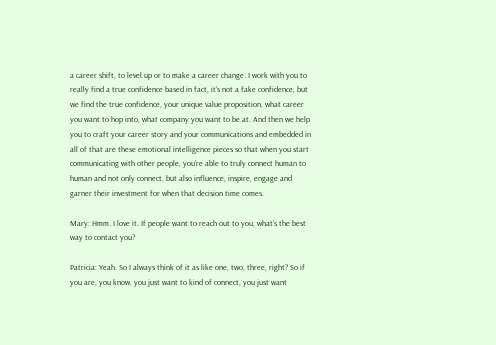a career shift, to level up or to make a career change. I work with you to really find a true confidence based in fact, it’s not a fake confidence, but we find the true confidence, your unique value proposition, what career you want to hop into, what company you want to be at. And then we help you to craft your career story and your communications and embedded in all of that are these emotional intelligence pieces so that when you start communicating with other people, you’re able to truly connect human to human and not only connect, but also influence, inspire, engage and garner their investment for when that decision time comes.

Mary: Hmm. I love it. If people want to reach out to you, what’s the best way to contact you?

Patricia: Yeah. So I always think of it as like one, two, three, right? So if you are, you know, you just want to kind of connect, you just want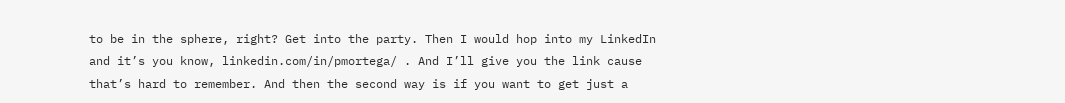to be in the sphere, right? Get into the party. Then I would hop into my LinkedIn and it’s you know, linkedin.com/in/pmortega/ . And I’ll give you the link cause that’s hard to remember. And then the second way is if you want to get just a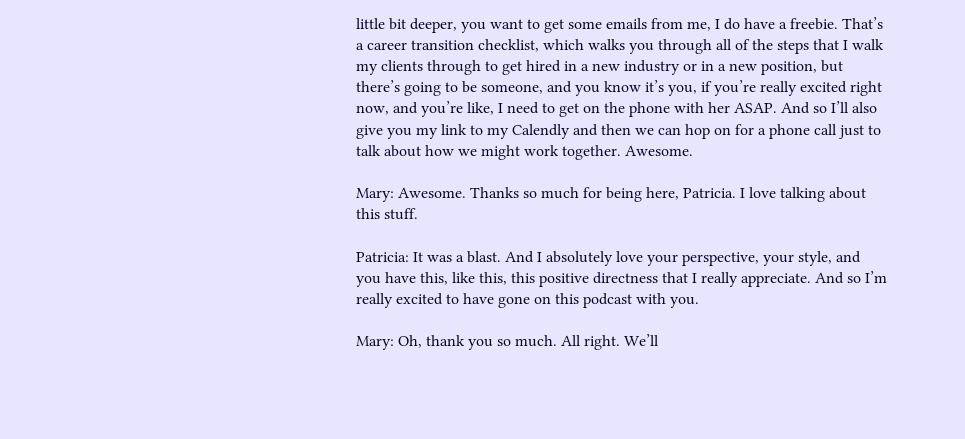little bit deeper, you want to get some emails from me, I do have a freebie. That’s a career transition checklist, which walks you through all of the steps that I walk my clients through to get hired in a new industry or in a new position, but there’s going to be someone, and you know it’s you, if you’re really excited right now, and you’re like, I need to get on the phone with her ASAP. And so I’ll also give you my link to my Calendly and then we can hop on for a phone call just to talk about how we might work together. Awesome.

Mary: Awesome. Thanks so much for being here, Patricia. I love talking about this stuff.

Patricia: It was a blast. And I absolutely love your perspective, your style, and you have this, like this, this positive directness that I really appreciate. And so I’m really excited to have gone on this podcast with you.

Mary: Oh, thank you so much. All right. We’ll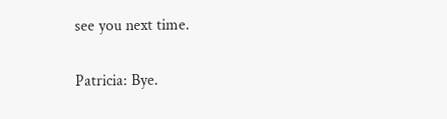see you next time.

Patricia: Bye.